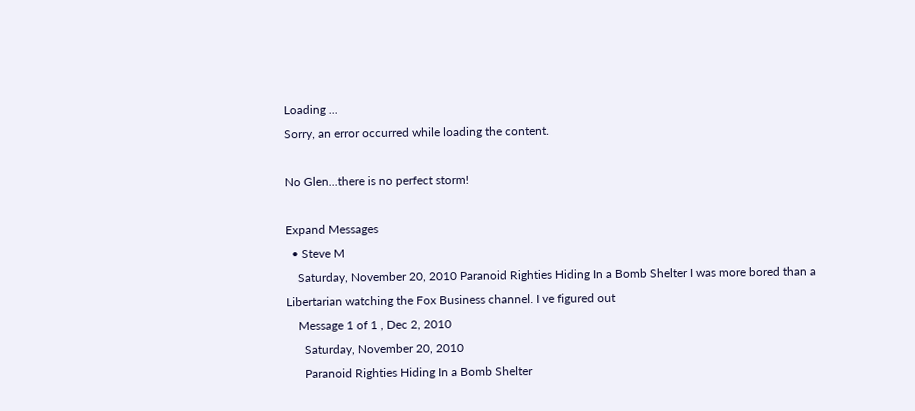Loading ...
Sorry, an error occurred while loading the content.

No Glen...there is no perfect storm!

Expand Messages
  • Steve M
    Saturday, November 20, 2010 Paranoid Righties Hiding In a Bomb Shelter I was more bored than a Libertarian watching the Fox Business channel. I ve figured out
    Message 1 of 1 , Dec 2, 2010
      Saturday, November 20, 2010
      Paranoid Righties Hiding In a Bomb Shelter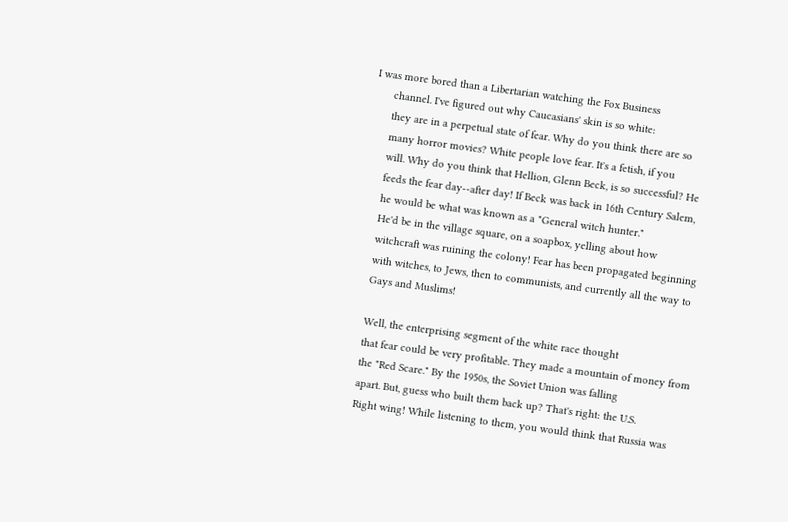I was more bored than a Libertarian watching the Fox Business
      channel. I've figured out why Caucasians' skin is so white:
      they are in a perpetual state of fear. Why do you think there are so
      many horror movies? White people love fear. It's a fetish, if you
      will. Why do you think that Hellion, Glenn Beck, is so successful? He
      feeds the fear day--after day! If Beck was back in 16th Century Salem,
      he would be what was known as a "General witch hunter."
      He'd be in the village square, on a soapbox, yelling about how
      witchcraft was ruining the colony! Fear has been propagated beginning
      with witches, to Jews, then to communists, and currently all the way to
      Gays and Muslims!

      Well, the enterprising segment of the white race thought
      that fear could be very profitable. They made a mountain of money from
      the "Red Scare." By the 1950s, the Soviet Union was falling
      apart. But, guess who built them back up? That's right: the U.S.
      Right wing! While listening to them, you would think that Russia was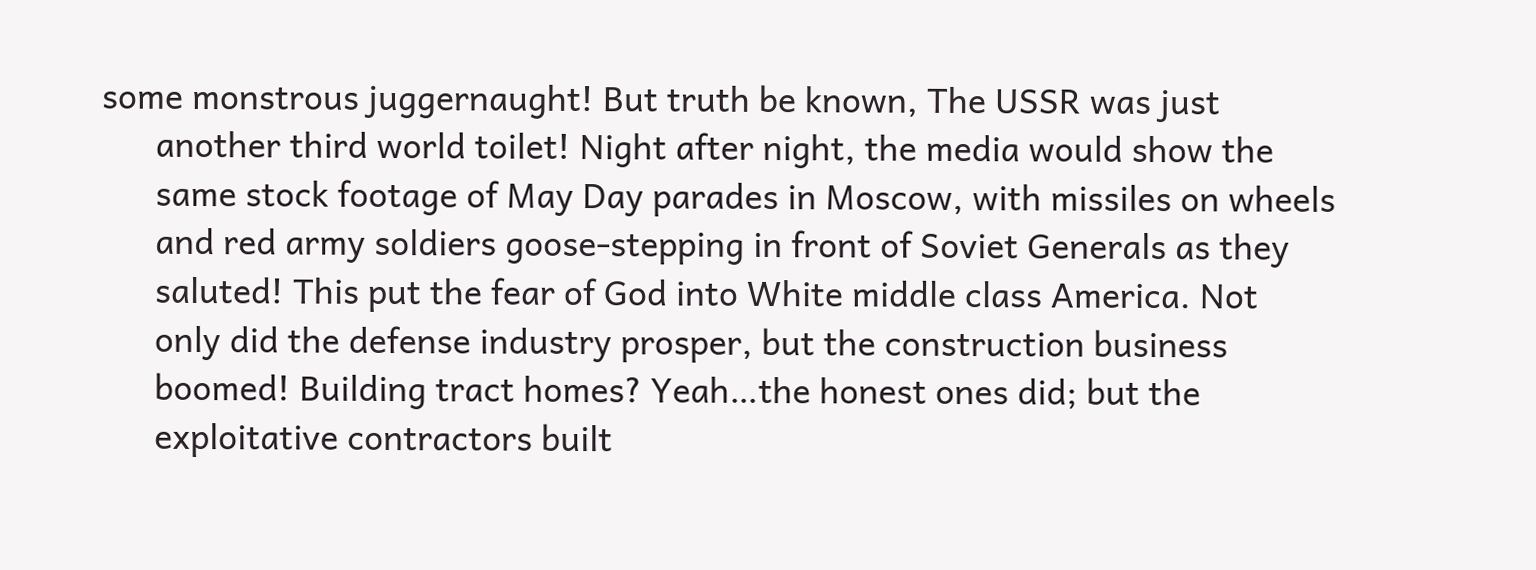some monstrous juggernaught! But truth be known, The USSR was just
      another third world toilet! Night after night, the media would show the
      same stock footage of May Day parades in Moscow, with missiles on wheels
      and red army soldiers goose-stepping in front of Soviet Generals as they
      saluted! This put the fear of God into White middle class America. Not
      only did the defense industry prosper, but the construction business
      boomed! Building tract homes? Yeah…the honest ones did; but the
      exploitative contractors built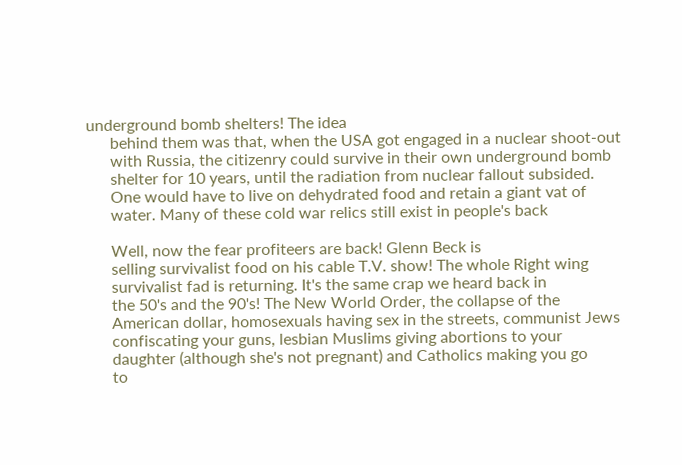underground bomb shelters! The idea
      behind them was that, when the USA got engaged in a nuclear shoot-out
      with Russia, the citizenry could survive in their own underground bomb
      shelter for 10 years, until the radiation from nuclear fallout subsided.
      One would have to live on dehydrated food and retain a giant vat of
      water. Many of these cold war relics still exist in people's back

      Well, now the fear profiteers are back! Glenn Beck is
      selling survivalist food on his cable T.V. show! The whole Right wing
      survivalist fad is returning. It's the same crap we heard back in
      the 50's and the 90's! The New World Order, the collapse of the
      American dollar, homosexuals having sex in the streets, communist Jews
      confiscating your guns, lesbian Muslims giving abortions to your
      daughter (although she's not pregnant) and Catholics making you go
      to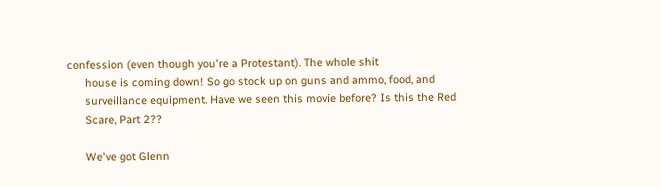confession (even though you're a Protestant). The whole shit
      house is coming down! So go stock up on guns and ammo, food, and
      surveillance equipment. Have we seen this movie before? Is this the Red
      Scare, Part 2??

      We've got Glenn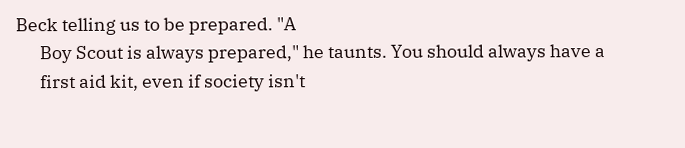Beck telling us to be prepared. "A
      Boy Scout is always prepared," he taunts. You should always have a
      first aid kit, even if society isn't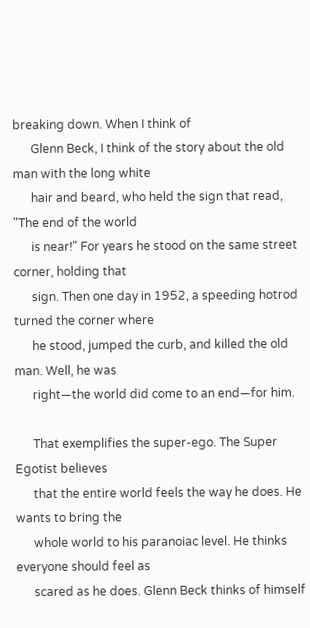breaking down. When I think of
      Glenn Beck, I think of the story about the old man with the long white
      hair and beard, who held the sign that read, "The end of the world
      is near!" For years he stood on the same street corner, holding that
      sign. Then one day in 1952, a speeding hotrod turned the corner where
      he stood, jumped the curb, and killed the old man. Well, he was
      right—the world did come to an end—for him.

      That exemplifies the super-ego. The Super Egotist believes
      that the entire world feels the way he does. He wants to bring the
      whole world to his paranoiac level. He thinks everyone should feel as
      scared as he does. Glenn Beck thinks of himself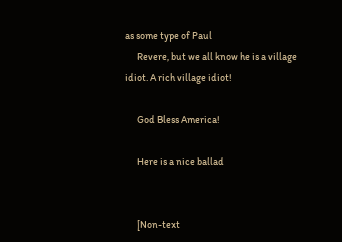as some type of Paul
      Revere, but we all know he is a village idiot. A rich village idiot!

      God Bless America!

      Here is a nice ballad


      [Non-text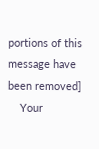portions of this message have been removed]
    Your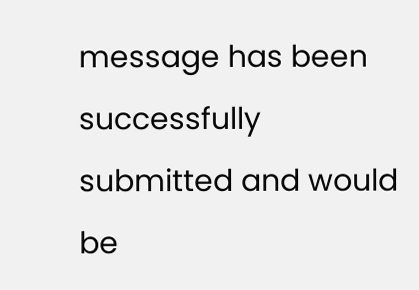message has been successfully submitted and would be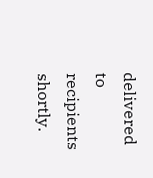delivered to recipients shortly.